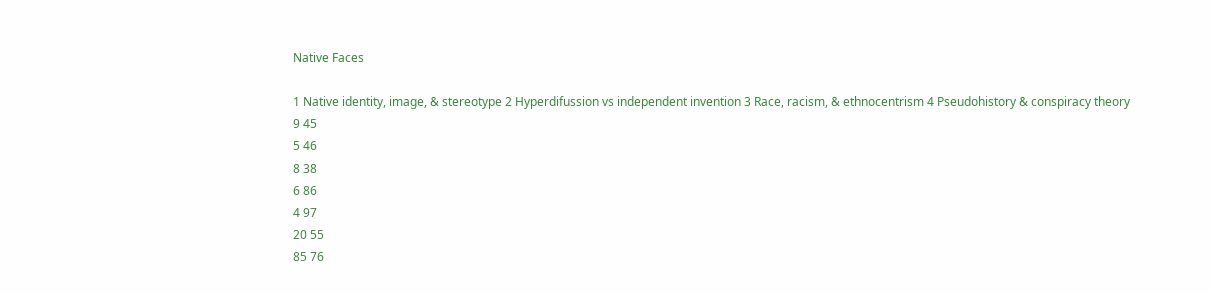Native Faces

1 Native identity, image, & stereotype 2 Hyperdifussion vs independent invention 3 Race, racism, & ethnocentrism 4 Pseudohistory & conspiracy theory
9 45
5 46
8 38
6 86
4 97
20 55
85 76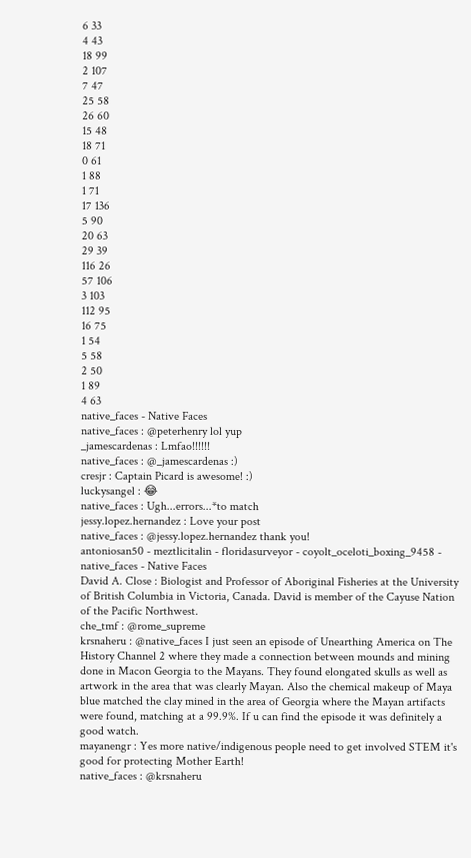6 33
4 43
18 99
2 107
7 47
25 58
26 60
15 48
18 71
0 61
1 88
1 71
17 136
5 90
20 63
29 39
116 26
57 106
3 103
112 95
16 75
1 54
5 58
2 50
1 89
4 63
native_faces - Native Faces
native_faces : @peterhenry lol yup
_jamescardenas : Lmfao!!!!!!
native_faces : @_jamescardenas :)
cresjr : Captain Picard is awesome! :)
luckysangel : 😂
native_faces : Ugh...errors...*to match
jessy.lopez.hernandez : Love your post
native_faces : @jessy.lopez.hernandez thank you!
antoniosan50 - meztlicitalin - floridasurveyor - coyolt_oceloti_boxing_9458 -
native_faces - Native Faces
David A. Close : Biologist and Professor of Aboriginal Fisheries at the University of British Columbia in Victoria, Canada. David is member of the Cayuse Nation of the Pacific Northwest.
che_tmf : @rome_supreme
krsnaheru : @native_faces I just seen an episode of Unearthing America on The History Channel 2 where they made a connection between mounds and mining done in Macon Georgia to the Mayans. They found elongated skulls as well as artwork in the area that was clearly Mayan. Also the chemical makeup of Maya blue matched the clay mined in the area of Georgia where the Mayan artifacts were found, matching at a 99.9%. If u can find the episode it was definitely a good watch.
mayanengr : Yes more native/indigenous people need to get involved STEM it's good for protecting Mother Earth!
native_faces : @krsnaheru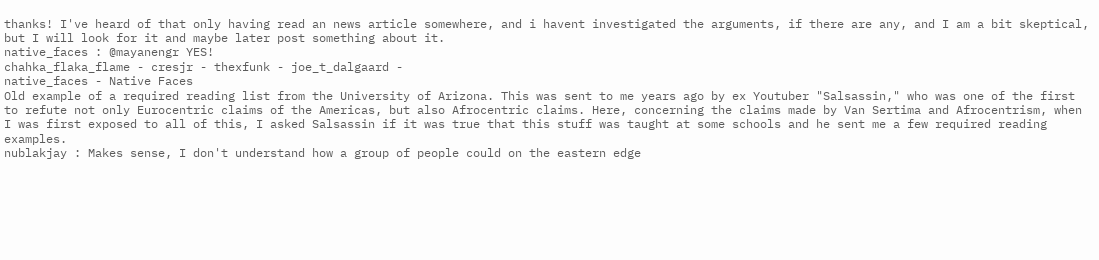thanks! I've heard of that only having read an news article somewhere, and i havent investigated the arguments, if there are any, and I am a bit skeptical, but I will look for it and maybe later post something about it.
native_faces : @mayanengr YES!
chahka_flaka_flame - cresjr - thexfunk - joe_t_dalgaard -
native_faces - Native Faces
Old example of a required reading list from the University of Arizona. This was sent to me years ago by ex Youtuber "Salsassin," who was one of the first to refute not only Eurocentric claims of the Americas, but also Afrocentric claims. Here, concerning the claims made by Van Sertima and Afrocentrism, when I was first exposed to all of this, I asked Salsassin if it was true that this stuff was taught at some schools and he sent me a few required reading examples.
nublakjay : Makes sense, I don't understand how a group of people could on the eastern edge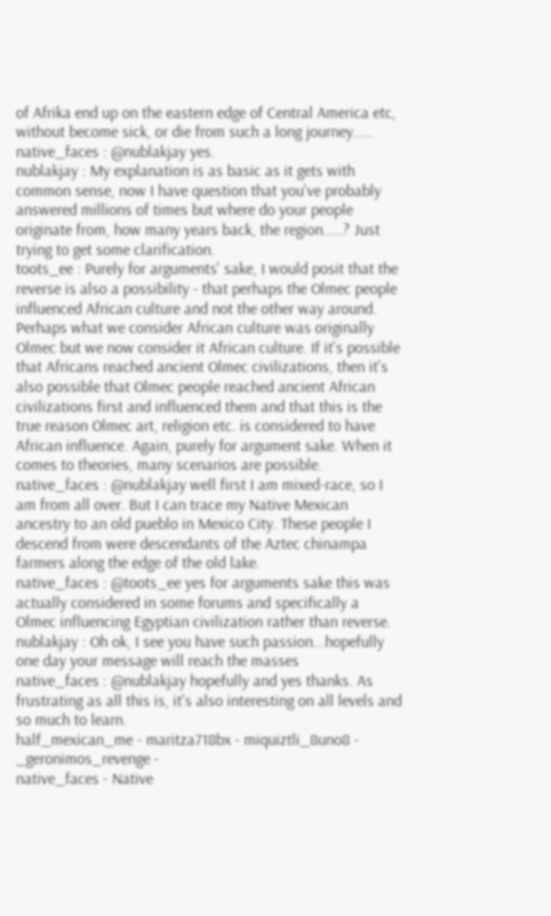of Afrika end up on the eastern edge of Central America etc, without become sick, or die from such a long journey.....
native_faces : @nublakjay yes.
nublakjay : My explanation is as basic as it gets with common sense, now I have question that you've probably answered millions of times but where do your people originate from, how many years back, the region.....? Just trying to get some clarification.
toots_ee : Purely for arguments' sake, I would posit that the reverse is also a possibility - that perhaps the Olmec people influenced African culture and not the other way around. Perhaps what we consider African culture was originally Olmec but we now consider it African culture. If it's possible that Africans reached ancient Olmec civilizations, then it's also possible that Olmec people reached ancient African civilizations first and influenced them and that this is the true reason Olmec art, religion etc. is considered to have African influence. Again, purely for argument sake. When it comes to theories, many scenarios are possible.
native_faces : @nublakjay well first I am mixed-race, so I am from all over. But I can trace my Native Mexican ancestry to an old pueblo in Mexico City. These people I descend from were descendants of the Aztec chinampa farmers along the edge of the old lake.
native_faces : @toots_ee yes for arguments sake this was actually considered in some forums and specifically a Olmec influencing Egyptian civilization rather than reverse.
nublakjay : Oh ok, I see you have such passion...hopefully one day your message will reach the masses
native_faces : @nublakjay hopefully and yes thanks. As frustrating as all this is, it's also interesting on all levels and so much to learn.
half_mexican_me - maritza718bx - miquiztli_8uno8 - _geronimos_revenge -
native_faces - Native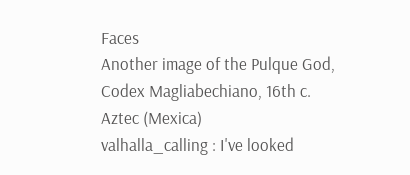Faces
Another image of the Pulque God, Codex Magliabechiano, 16th c. Aztec (Mexica)
valhalla_calling : I've looked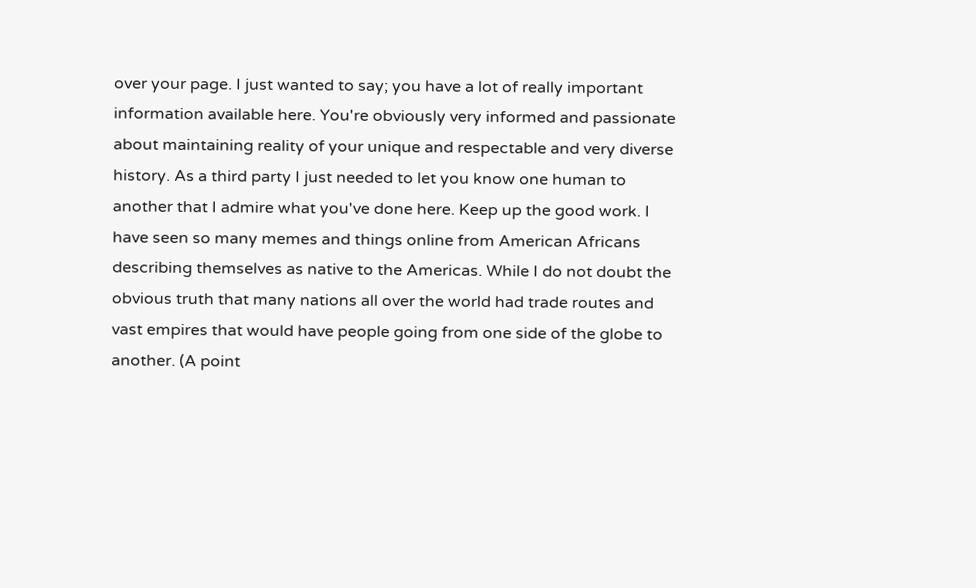over your page. I just wanted to say; you have a lot of really important information available here. You're obviously very informed and passionate about maintaining reality of your unique and respectable and very diverse history. As a third party I just needed to let you know one human to another that I admire what you've done here. Keep up the good work. I have seen so many memes and things online from American Africans describing themselves as native to the Americas. While I do not doubt the obvious truth that many nations all over the world had trade routes and vast empires that would have people going from one side of the globe to another. (A point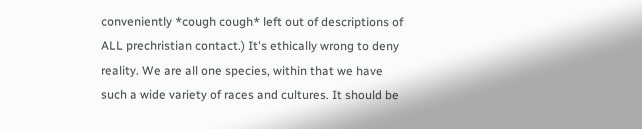conveniently *cough cough* left out of descriptions of ALL prechristian contact.) It's ethically wrong to deny reality. We are all one species, within that we have such a wide variety of races and cultures. It should be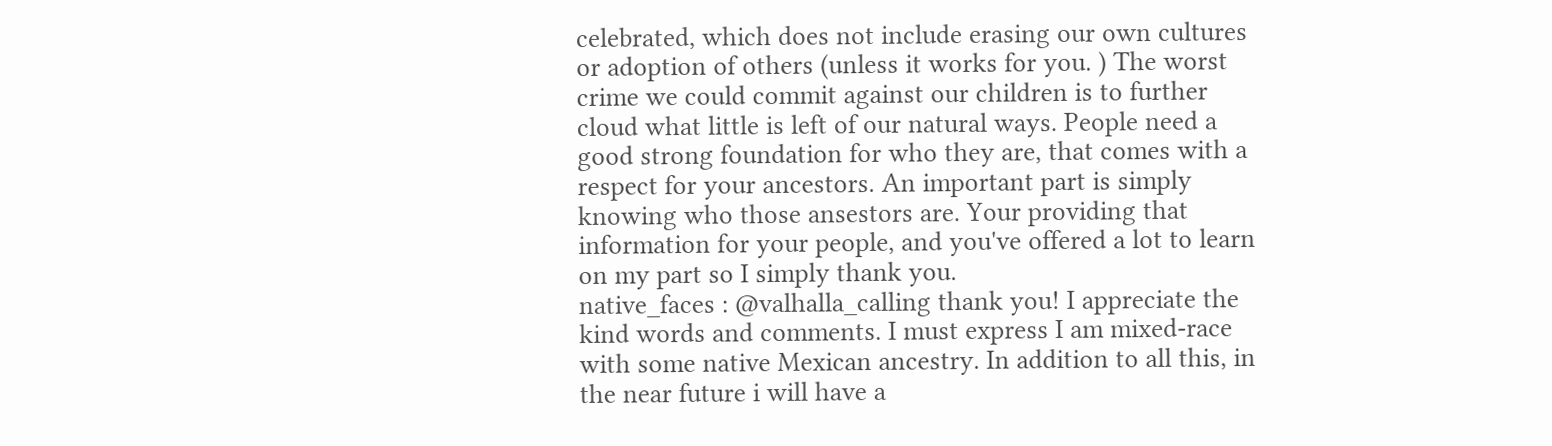celebrated, which does not include erasing our own cultures or adoption of others (unless it works for you. ) The worst crime we could commit against our children is to further cloud what little is left of our natural ways. People need a good strong foundation for who they are, that comes with a respect for your ancestors. An important part is simply knowing who those ansestors are. Your providing that information for your people, and you've offered a lot to learn on my part so I simply thank you.
native_faces : @valhalla_calling thank you! I appreciate the kind words and comments. I must express I am mixed-race with some native Mexican ancestry. In addition to all this, in the near future i will have a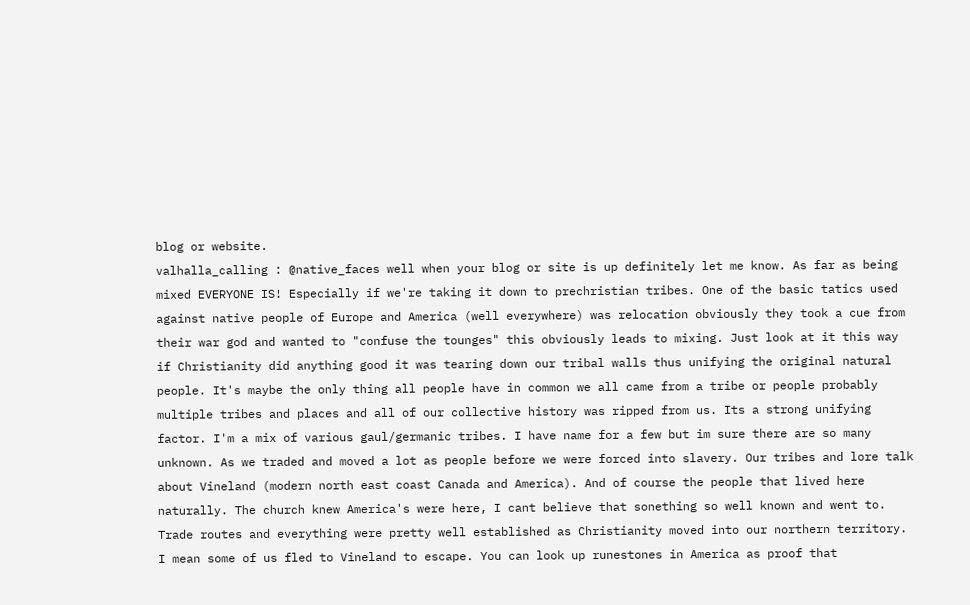blog or website.
valhalla_calling : @native_faces well when your blog or site is up definitely let me know. As far as being mixed EVERYONE IS! Especially if we're taking it down to prechristian tribes. One of the basic tatics used against native people of Europe and America (well everywhere) was relocation obviously they took a cue from their war god and wanted to "confuse the tounges" this obviously leads to mixing. Just look at it this way if Christianity did anything good it was tearing down our tribal walls thus unifying the original natural people. It's maybe the only thing all people have in common we all came from a tribe or people probably multiple tribes and places and all of our collective history was ripped from us. Its a strong unifying factor. I'm a mix of various gaul/germanic tribes. I have name for a few but im sure there are so many unknown. As we traded and moved a lot as people before we were forced into slavery. Our tribes and lore talk about Vineland (modern north east coast Canada and America). And of course the people that lived here naturally. The church knew America's were here, I cant believe that sonething so well known and went to. Trade routes and everything were pretty well established as Christianity moved into our northern territory. I mean some of us fled to Vineland to escape. You can look up runestones in America as proof that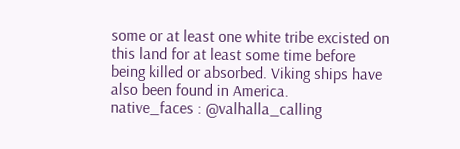some or at least one white tribe excisted on this land for at least some time before being killed or absorbed. Viking ships have also been found in America.
native_faces : @valhalla_calling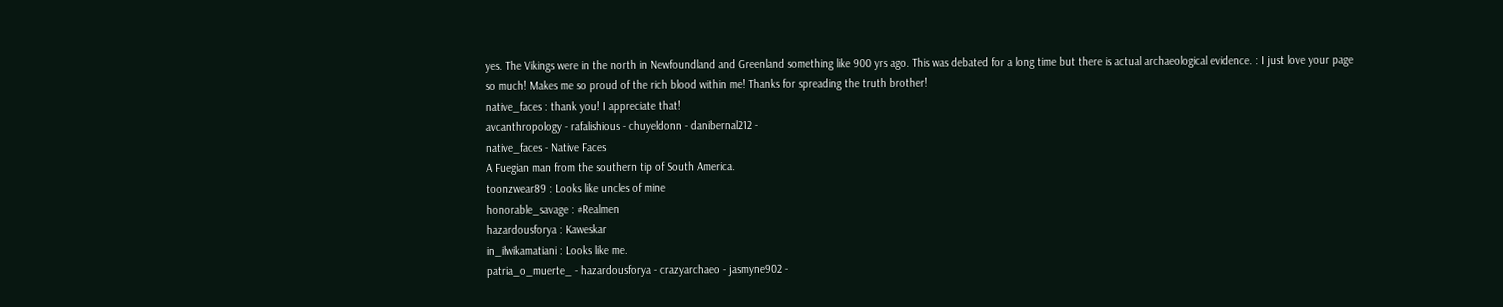yes. The Vikings were in the north in Newfoundland and Greenland something like 900 yrs ago. This was debated for a long time but there is actual archaeological evidence. : I just love your page so much! Makes me so proud of the rich blood within me! Thanks for spreading the truth brother!
native_faces : thank you! I appreciate that!
avcanthropology - rafalishious - chuyeldonn - danibernal212 -
native_faces - Native Faces
A Fuegian man from the southern tip of South America.
toonzwear89 : Looks like uncles of mine
honorable_savage : #Realmen
hazardousforya : Kaweskar
in_ilwikamatiani : Looks like me.
patria_o_muerte_ - hazardousforya - crazyarchaeo - jasmyne902 -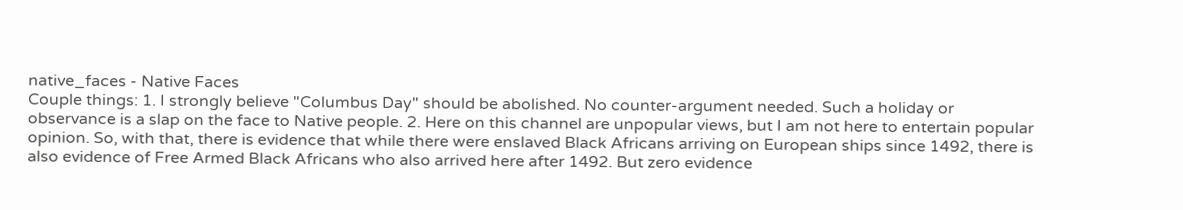native_faces - Native Faces
Couple things: 1. I strongly believe "Columbus Day" should be abolished. No counter-argument needed. Such a holiday or observance is a slap on the face to Native people. 2. Here on this channel are unpopular views, but I am not here to entertain popular opinion. So, with that, there is evidence that while there were enslaved Black Africans arriving on European ships since 1492, there is also evidence of Free Armed Black Africans who also arrived here after 1492. But zero evidence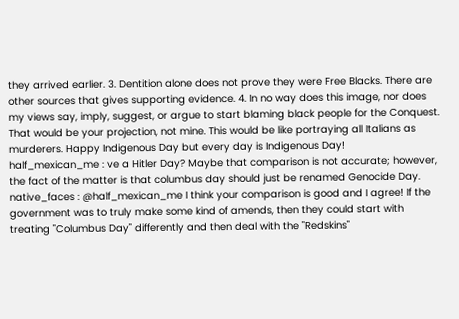they arrived earlier. 3. Dentition alone does not prove they were Free Blacks. There are other sources that gives supporting evidence. 4. In no way does this image, nor does my views say, imply, suggest, or argue to start blaming black people for the Conquest. That would be your projection, not mine. This would be like portraying all Italians as murderers. Happy Indigenous Day but every day is Indigenous Day!
half_mexican_me : ve a Hitler Day? Maybe that comparison is not accurate; however, the fact of the matter is that columbus day should just be renamed Genocide Day.
native_faces : @half_mexican_me I think your comparison is good and I agree! If the government was to truly make some kind of amends, then they could start with treating "Columbus Day" differently and then deal with the "Redskins"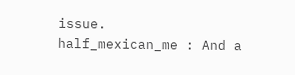issue.
half_mexican_me : And a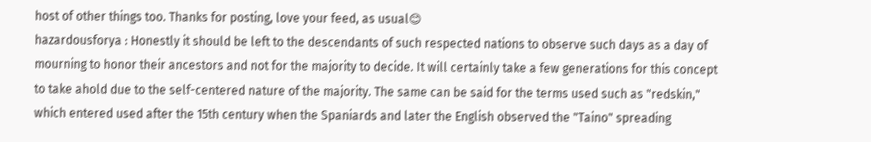host of other things too. Thanks for posting, love your feed, as usual😊
hazardousforya : Honestly it should be left to the descendants of such respected nations to observe such days as a day of mourning to honor their ancestors and not for the majority to decide. It will certainly take a few generations for this concept to take ahold due to the self-centered nature of the majority. The same can be said for the terms used such as "redskin," which entered used after the 15th century when the Spaniards and later the English observed the "Taino" spreading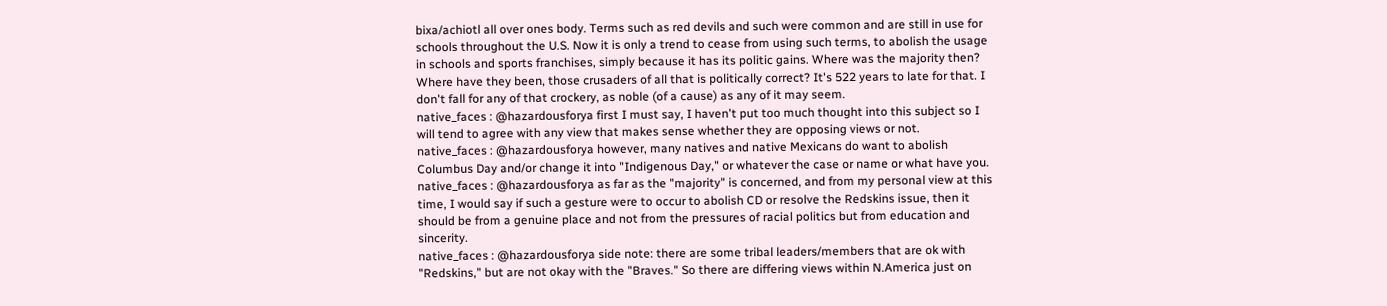bixa/achiotl all over ones body. Terms such as red devils and such were common and are still in use for schools throughout the U.S. Now it is only a trend to cease from using such terms, to abolish the usage in schools and sports franchises, simply because it has its politic gains. Where was the majority then? Where have they been, those crusaders of all that is politically correct? It's 522 years to late for that. I don't fall for any of that crockery, as noble (of a cause) as any of it may seem.
native_faces : @hazardousforya first I must say, I haven't put too much thought into this subject so I will tend to agree with any view that makes sense whether they are opposing views or not.
native_faces : @hazardousforya however, many natives and native Mexicans do want to abolish Columbus Day and/or change it into "Indigenous Day," or whatever the case or name or what have you.
native_faces : @hazardousforya as far as the "majority" is concerned, and from my personal view at this time, I would say if such a gesture were to occur to abolish CD or resolve the Redskins issue, then it should be from a genuine place and not from the pressures of racial politics but from education and sincerity.
native_faces : @hazardousforya side note: there are some tribal leaders/members that are ok with "Redskins," but are not okay with the "Braves." So there are differing views within N.America just on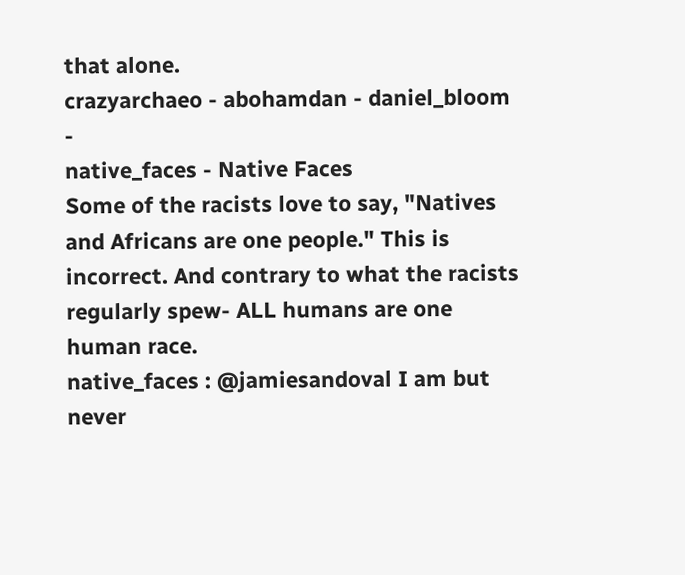that alone.
crazyarchaeo - abohamdan - daniel_bloom -
native_faces - Native Faces
Some of the racists love to say, "Natives and Africans are one people." This is incorrect. And contrary to what the racists regularly spew- ALL humans are one human race.
native_faces : @jamiesandoval I am but never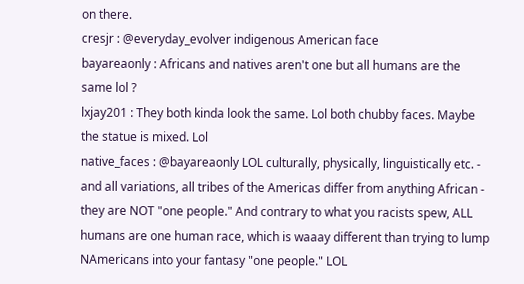on there.
cresjr : @everyday_evolver indigenous American face
bayareaonly : Africans and natives aren't one but all humans are the same lol ?
lxjay201 : They both kinda look the same. Lol both chubby faces. Maybe the statue is mixed. Lol
native_faces : @bayareaonly LOL culturally, physically, linguistically etc. - and all variations, all tribes of the Americas differ from anything African - they are NOT "one people." And contrary to what you racists spew, ALL humans are one human race, which is waaay different than trying to lump NAmericans into your fantasy "one people." LOL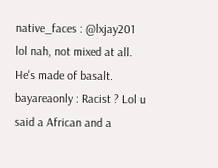native_faces : @lxjay201 lol nah, not mixed at all. He's made of basalt.
bayareaonly : Racist ? Lol u said a African and a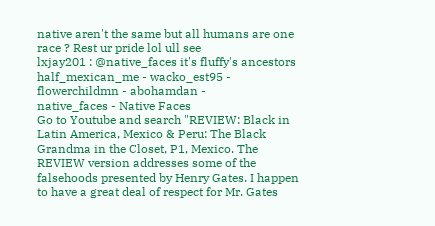native aren't the same but all humans are one race ? Rest ur pride lol ull see
lxjay201 : @native_faces it's fluffy's ancestors
half_mexican_me - wacko_est95 - flowerchildmn - abohamdan -
native_faces - Native Faces
Go to Youtube and search "REVIEW: Black in Latin America, Mexico & Peru: The Black Grandma in the Closet, P1, Mexico. The REVIEW version addresses some of the falsehoods presented by Henry Gates. I happen to have a great deal of respect for Mr. Gates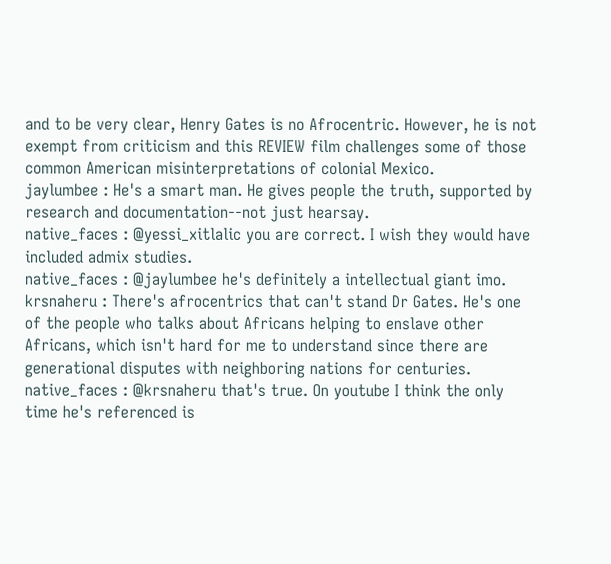and to be very clear, Henry Gates is no Afrocentric. However, he is not exempt from criticism and this REVIEW film challenges some of those common American misinterpretations of colonial Mexico.
jaylumbee : He's a smart man. He gives people the truth, supported by research and documentation--not just hearsay.
native_faces : @yessi_xitlalic you are correct. I wish they would have included admix studies.
native_faces : @jaylumbee he's definitely a intellectual giant imo.
krsnaheru : There's afrocentrics that can't stand Dr Gates. He's one of the people who talks about Africans helping to enslave other Africans, which isn't hard for me to understand since there are generational disputes with neighboring nations for centuries.
native_faces : @krsnaheru that's true. On youtube I think the only time he's referenced is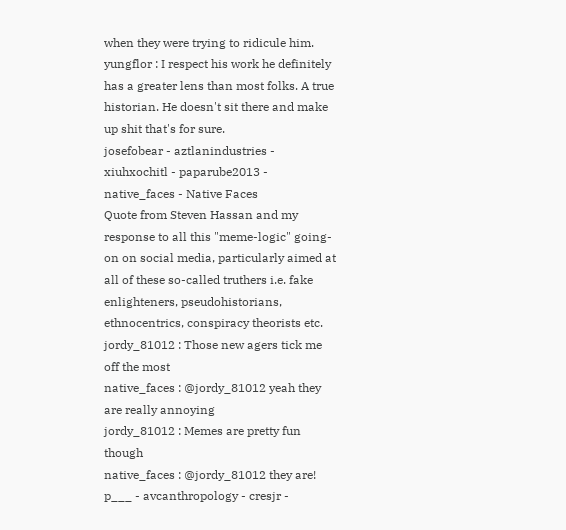when they were trying to ridicule him.
yungflor : I respect his work he definitely has a greater lens than most folks. A true historian. He doesn't sit there and make up shit that's for sure.
josefobear - aztlanindustries - xiuhxochitl - paparube2013 -
native_faces - Native Faces
Quote from Steven Hassan and my response to all this "meme-logic" going-on on social media, particularly aimed at all of these so-called truthers i.e. fake enlighteners, pseudohistorians, ethnocentrics, conspiracy theorists etc.
jordy_81012 : Those new agers tick me off the most
native_faces : @jordy_81012 yeah they are really annoying
jordy_81012 : Memes are pretty fun though
native_faces : @jordy_81012 they are!
p___ - avcanthropology - cresjr -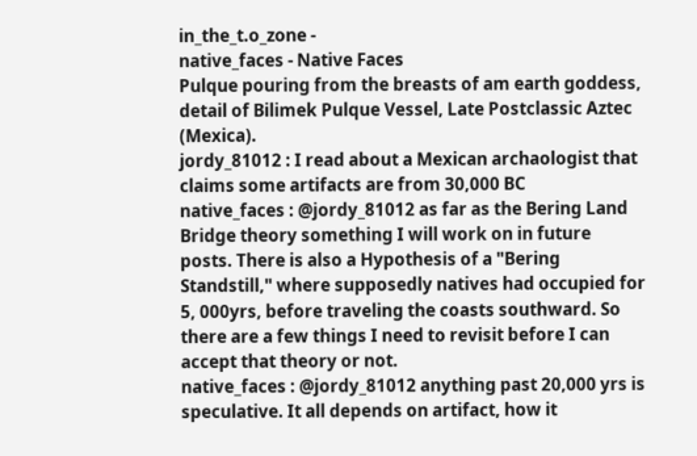in_the_t.o_zone -
native_faces - Native Faces
Pulque pouring from the breasts of am earth goddess, detail of Bilimek Pulque Vessel, Late Postclassic Aztec (Mexica).
jordy_81012 : I read about a Mexican archaologist that claims some artifacts are from 30,000 BC
native_faces : @jordy_81012 as far as the Bering Land Bridge theory something I will work on in future posts. There is also a Hypothesis of a "Bering Standstill," where supposedly natives had occupied for 5, 000yrs, before traveling the coasts southward. So there are a few things I need to revisit before I can accept that theory or not.
native_faces : @jordy_81012 anything past 20,000 yrs is speculative. It all depends on artifact, how it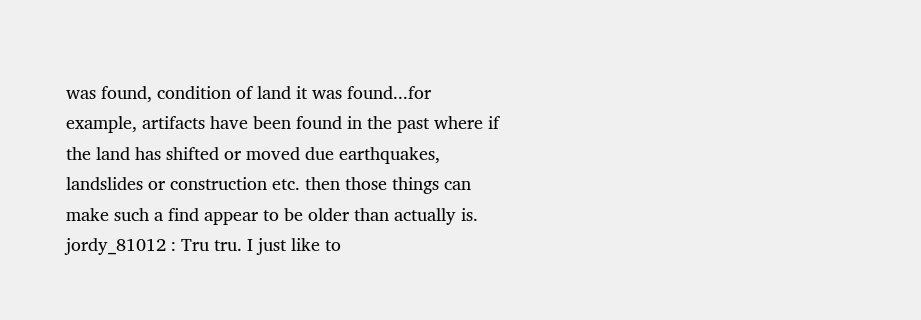was found, condition of land it was found...for example, artifacts have been found in the past where if the land has shifted or moved due earthquakes, landslides or construction etc. then those things can make such a find appear to be older than actually is.
jordy_81012 : Tru tru. I just like to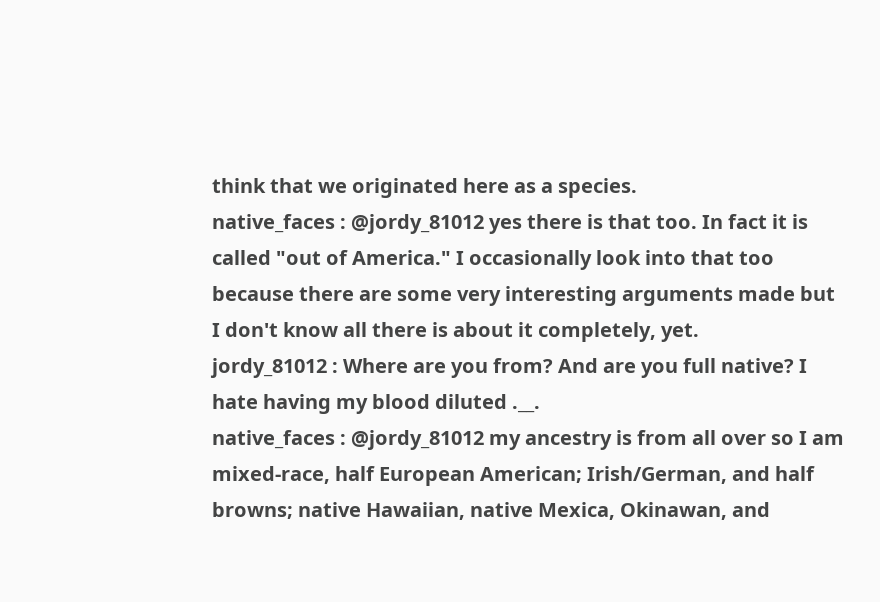think that we originated here as a species.
native_faces : @jordy_81012 yes there is that too. In fact it is called "out of America." I occasionally look into that too because there are some very interesting arguments made but I don't know all there is about it completely, yet.
jordy_81012 : Where are you from? And are you full native? I hate having my blood diluted .__.
native_faces : @jordy_81012 my ancestry is from all over so I am mixed-race, half European American; Irish/German, and half browns; native Hawaiian, native Mexica, Okinawan, and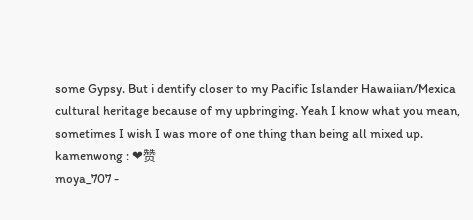some Gypsy. But i dentify closer to my Pacific Islander Hawaiian/Mexica cultural heritage because of my upbringing. Yeah I know what you mean, sometimes I wish I was more of one thing than being all mixed up.
kamenwong : ❤赞
moya_707 -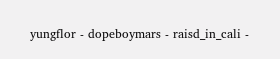yungflor - dopeboymars - raisd_in_cali -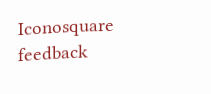Iconosquare feedback